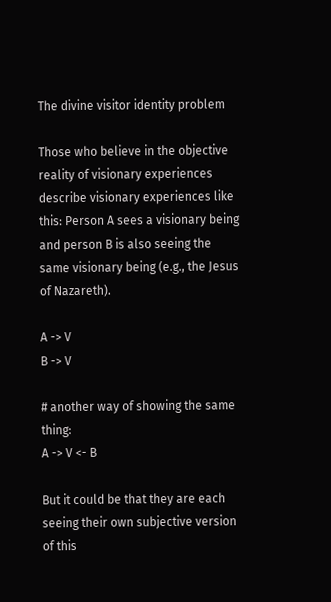The divine visitor identity problem

Those who believe in the objective reality of visionary experiences describe visionary experiences like this: Person A sees a visionary being and person B is also seeing the same visionary being (e.g., the Jesus of Nazareth).

A -> V
B -> V

# another way of showing the same thing:
A -> V <- B

But it could be that they are each seeing their own subjective version of this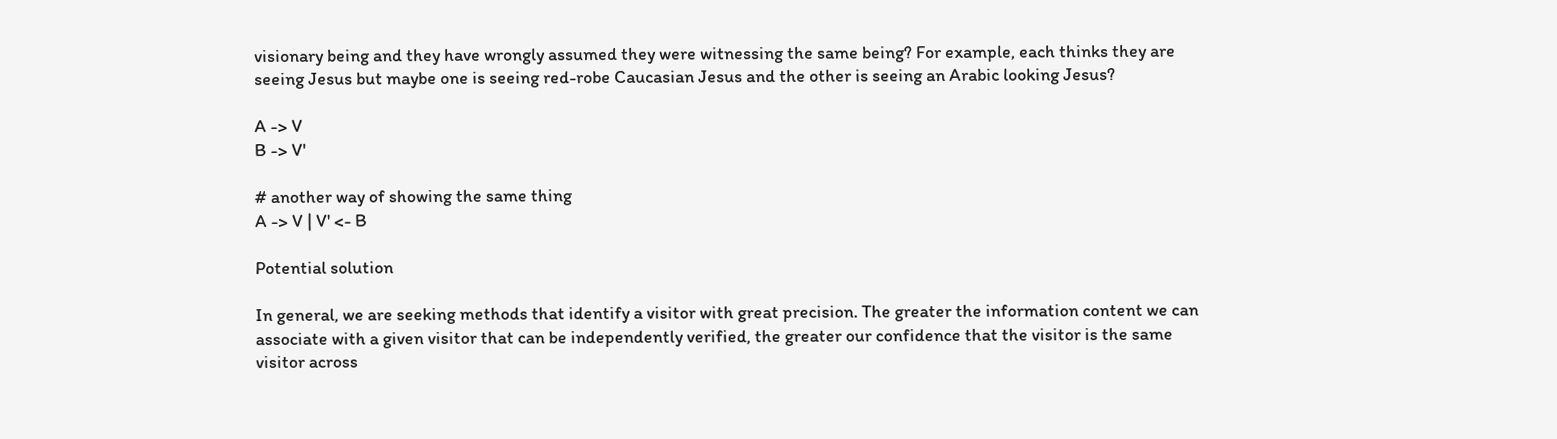visionary being and they have wrongly assumed they were witnessing the same being? For example, each thinks they are seeing Jesus but maybe one is seeing red-robe Caucasian Jesus and the other is seeing an Arabic looking Jesus?

A -> V
B -> V'

# another way of showing the same thing
A -> V | V' <- B

Potential solution

In general, we are seeking methods that identify a visitor with great precision. The greater the information content we can associate with a given visitor that can be independently verified, the greater our confidence that the visitor is the same visitor across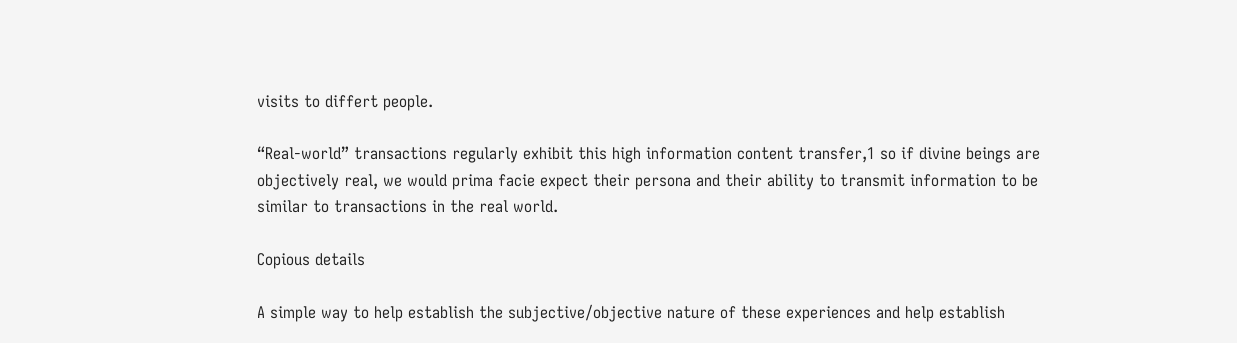visits to differt people.

“Real-world” transactions regularly exhibit this high information content transfer,1 so if divine beings are objectively real, we would prima facie expect their persona and their ability to transmit information to be similar to transactions in the real world.

Copious details

A simple way to help establish the subjective/objective nature of these experiences and help establish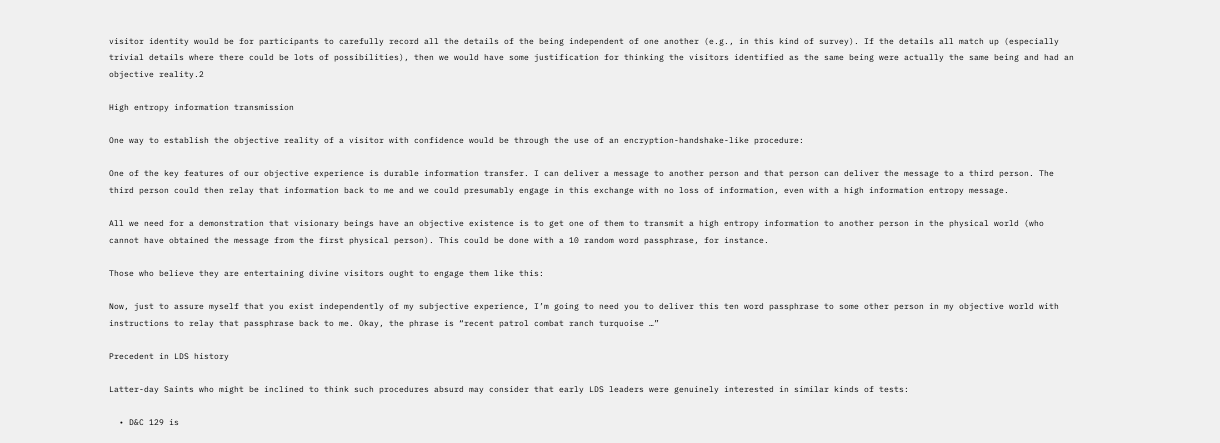visitor identity would be for participants to carefully record all the details of the being independent of one another (e.g., in this kind of survey). If the details all match up (especially trivial details where there could be lots of possibilities), then we would have some justification for thinking the visitors identified as the same being were actually the same being and had an objective reality.2

High entropy information transmission

One way to establish the objective reality of a visitor with confidence would be through the use of an encryption-handshake-like procedure:

One of the key features of our objective experience is durable information transfer. I can deliver a message to another person and that person can deliver the message to a third person. The third person could then relay that information back to me and we could presumably engage in this exchange with no loss of information, even with a high information entropy message.

All we need for a demonstration that visionary beings have an objective existence is to get one of them to transmit a high entropy information to another person in the physical world (who cannot have obtained the message from the first physical person). This could be done with a 10 random word passphrase, for instance.

Those who believe they are entertaining divine visitors ought to engage them like this:

Now, just to assure myself that you exist independently of my subjective experience, I’m going to need you to deliver this ten word passphrase to some other person in my objective world with instructions to relay that passphrase back to me. Okay, the phrase is “recent patrol combat ranch turquoise …”

Precedent in LDS history

Latter-day Saints who might be inclined to think such procedures absurd may consider that early LDS leaders were genuinely interested in similar kinds of tests:

  • D&C 129 is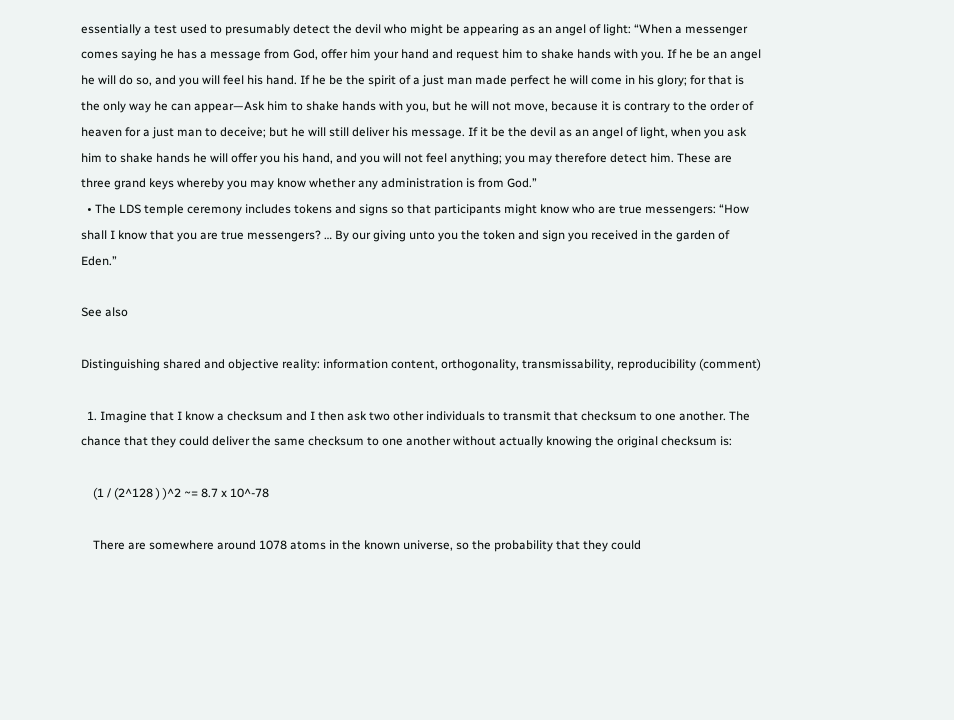essentially a test used to presumably detect the devil who might be appearing as an angel of light: “When a messenger comes saying he has a message from God, offer him your hand and request him to shake hands with you. If he be an angel he will do so, and you will feel his hand. If he be the spirit of a just man made perfect he will come in his glory; for that is the only way he can appear—Ask him to shake hands with you, but he will not move, because it is contrary to the order of heaven for a just man to deceive; but he will still deliver his message. If it be the devil as an angel of light, when you ask him to shake hands he will offer you his hand, and you will not feel anything; you may therefore detect him. These are three grand keys whereby you may know whether any administration is from God.”
  • The LDS temple ceremony includes tokens and signs so that participants might know who are true messengers: “How shall I know that you are true messengers? … By our giving unto you the token and sign you received in the garden of Eden.”

See also

Distinguishing shared and objective reality: information content, orthogonality, transmissability, reproducibility (comment)

  1. Imagine that I know a checksum and I then ask two other individuals to transmit that checksum to one another. The chance that they could deliver the same checksum to one another without actually knowing the original checksum is:

    (1 / (2^128 ) )^2 ~= 8.7 x 10^-78

    There are somewhere around 1078 atoms in the known universe, so the probability that they could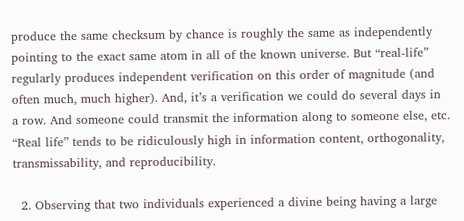produce the same checksum by chance is roughly the same as independently pointing to the exact same atom in all of the known universe. But “real-life” regularly produces independent verification on this order of magnitude (and often much, much higher). And, it’s a verification we could do several days in a row. And someone could transmit the information along to someone else, etc. “Real life” tends to be ridiculously high in information content, orthogonality, transmissability, and reproducibility.

  2. Observing that two individuals experienced a divine being having a large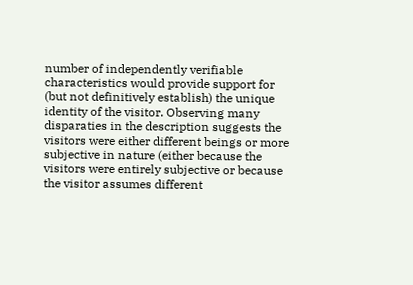number of independently verifiable characteristics would provide support for (but not definitively establish) the unique identity of the visitor. Observing many disparaties in the description suggests the visitors were either different beings or more subjective in nature (either because the visitors were entirely subjective or because the visitor assumes different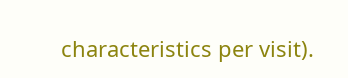characteristics per visit).